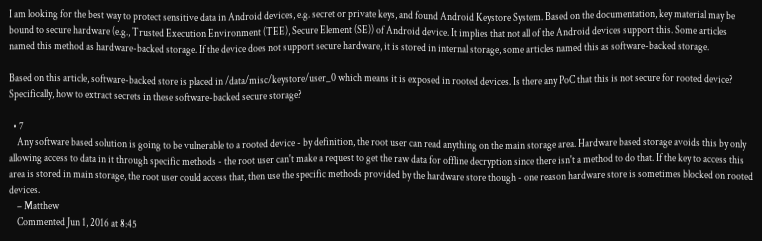I am looking for the best way to protect sensitive data in Android devices, e.g. secret or private keys, and found Android Keystore System. Based on the documentation, key material may be bound to secure hardware (e.g., Trusted Execution Environment (TEE), Secure Element (SE)) of Android device. It implies that not all of the Android devices support this. Some articles named this method as hardware-backed storage. If the device does not support secure hardware, it is stored in internal storage, some articles named this as software-backed storage.

Based on this article, software-backed store is placed in /data/misc/keystore/user_0 which means it is exposed in rooted devices. Is there any PoC that this is not secure for rooted device? Specifically, how to extract secrets in these software-backed secure storage?

  • 7
    Any software based solution is going to be vulnerable to a rooted device - by definition, the root user can read anything on the main storage area. Hardware based storage avoids this by only allowing access to data in it through specific methods - the root user can't make a request to get the raw data for offline decryption since there isn't a method to do that. If the key to access this area is stored in main storage, the root user could access that, then use the specific methods provided by the hardware store though - one reason hardware store is sometimes blocked on rooted devices.
    – Matthew
    Commented Jun 1, 2016 at 8:45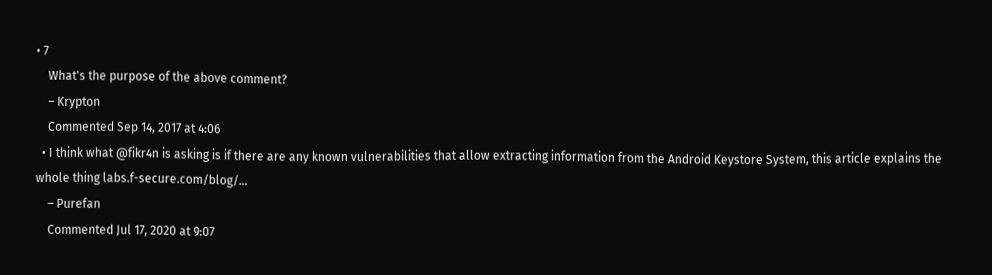• 7
    What's the purpose of the above comment?
    – Krypton
    Commented Sep 14, 2017 at 4:06
  • I think what @fikr4n is asking is if there are any known vulnerabilities that allow extracting information from the Android Keystore System, this article explains the whole thing labs.f-secure.com/blog/…
    – Purefan
    Commented Jul 17, 2020 at 9:07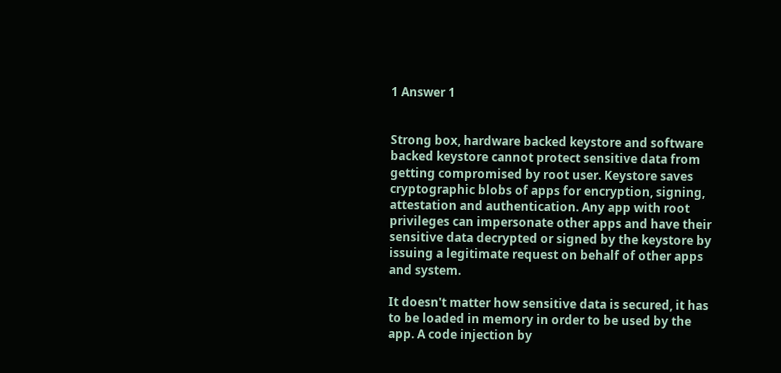1 Answer 1


Strong box, hardware backed keystore and software backed keystore cannot protect sensitive data from getting compromised by root user. Keystore saves cryptographic blobs of apps for encryption, signing, attestation and authentication. Any app with root privileges can impersonate other apps and have their sensitive data decrypted or signed by the keystore by issuing a legitimate request on behalf of other apps and system.

It doesn't matter how sensitive data is secured, it has to be loaded in memory in order to be used by the app. A code injection by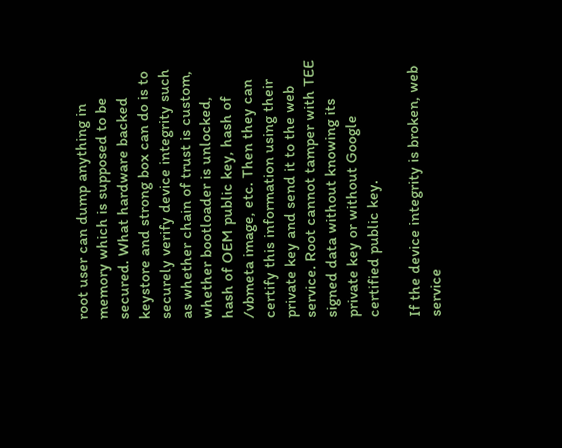root user can dump anything in memory which is supposed to be secured. What hardware backed keystore and strong box can do is to securely verify device integrity such as whether chain of trust is custom, whether bootloader is unlocked, hash of OEM public key, hash of /vbmeta image, etc. Then they can certify this information using their private key and send it to the web service. Root cannot tamper with TEE signed data without knowing its private key or without Google certified public key.

If the device integrity is broken, web service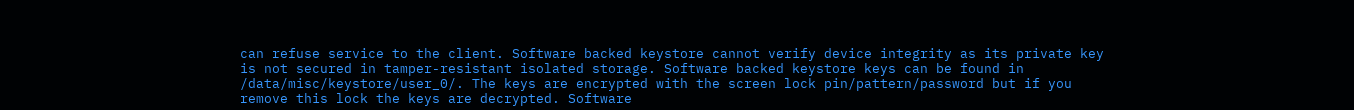can refuse service to the client. Software backed keystore cannot verify device integrity as its private key is not secured in tamper-resistant isolated storage. Software backed keystore keys can be found in /data/misc/keystore/user_0/. The keys are encrypted with the screen lock pin/pattern/password but if you remove this lock the keys are decrypted. Software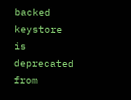backed keystore is deprecated from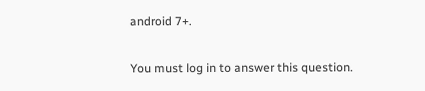android 7+.

You must log in to answer this question.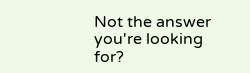Not the answer you're looking for?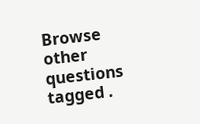Browse other questions tagged .